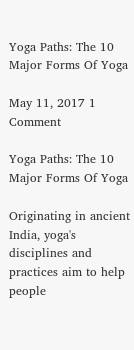Yoga Paths: The 10 Major Forms Of Yoga

May 11, 2017 1 Comment

Yoga Paths: The 10 Major Forms Of Yoga

Originating in ancient India, yoga's disciplines and practices aim to help people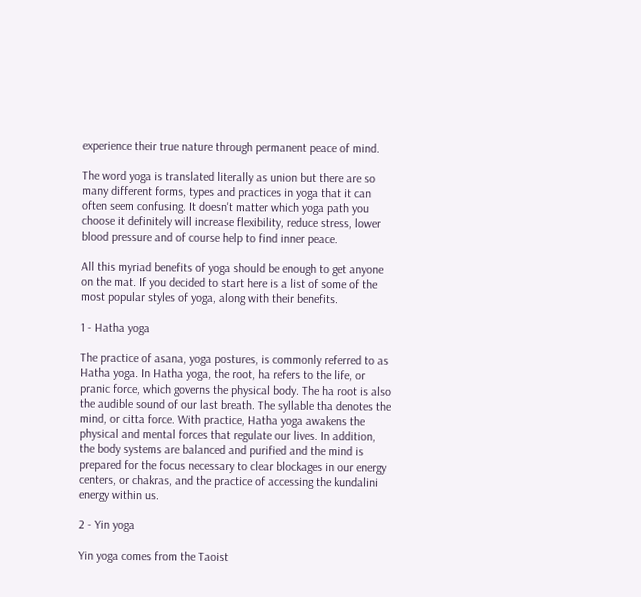experience their true nature through permanent peace of mind.

The word yoga is translated literally as union but there are so many different forms, types and practices in yoga that it can often seem confusing. It doesn't matter which yoga path you choose it definitely will increase flexibility, reduce stress, lower blood pressure and of course help to find inner peace.

All this myriad benefits of yoga should be enough to get anyone on the mat. If you decided to start here is a list of some of the most popular styles of yoga, along with their benefits.

1 - Hatha yoga

The practice of asana, yoga postures, is commonly referred to as Hatha yoga. In Hatha yoga, the root, ha refers to the life, or pranic force, which governs the physical body. The ha root is also the audible sound of our last breath. The syllable tha denotes the mind, or citta force. With practice, Hatha yoga awakens the physical and mental forces that regulate our lives. In addition, the body systems are balanced and purified and the mind is prepared for the focus necessary to clear blockages in our energy centers, or chakras, and the practice of accessing the kundalini energy within us.

2 - Yin yoga

Yin yoga comes from the Taoist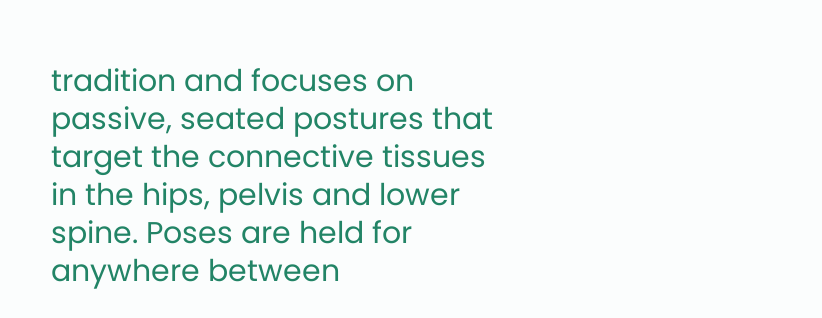tradition and focuses on passive, seated postures that target the connective tissues in the hips, pelvis and lower spine. Poses are held for anywhere between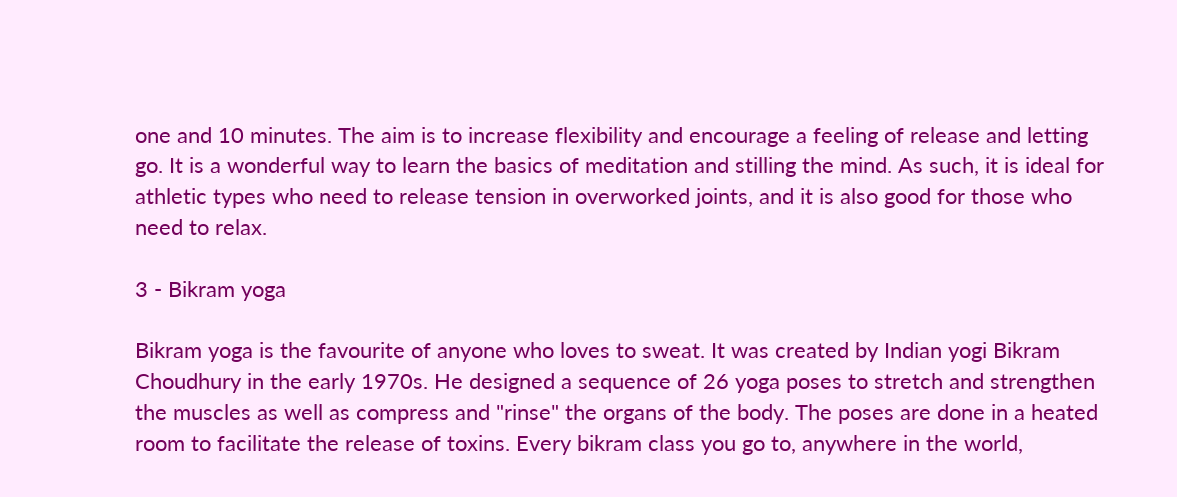one and 10 minutes. The aim is to increase flexibility and encourage a feeling of release and letting go. It is a wonderful way to learn the basics of meditation and stilling the mind. As such, it is ideal for athletic types who need to release tension in overworked joints, and it is also good for those who need to relax.

3 - Bikram yoga

Bikram yoga is the favourite of anyone who loves to sweat. It was created by Indian yogi Bikram Choudhury in the early 1970s. He designed a sequence of 26 yoga poses to stretch and strengthen the muscles as well as compress and "rinse" the organs of the body. The poses are done in a heated room to facilitate the release of toxins. Every bikram class you go to, anywhere in the world,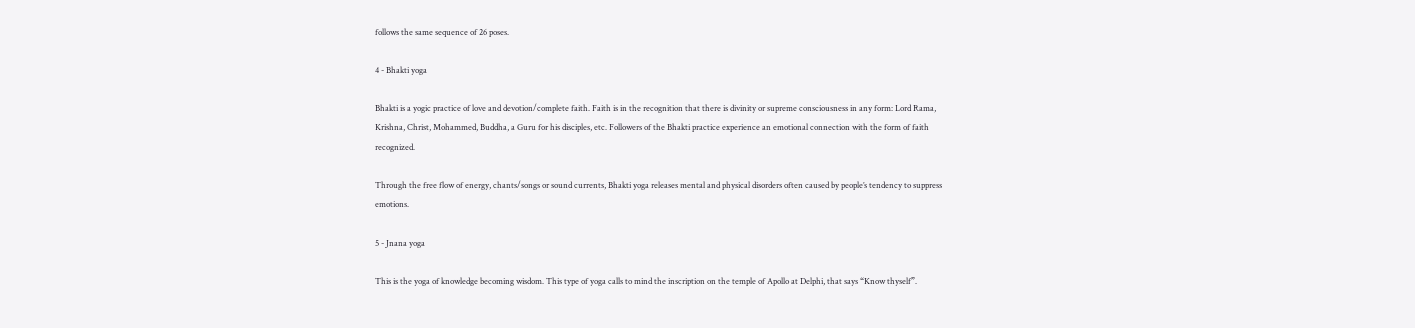follows the same sequence of 26 poses.

4 - Bhakti yoga

Bhakti is a yogic practice of love and devotion/complete faith. Faith is in the recognition that there is divinity or supreme consciousness in any form: Lord Rama, Krishna, Christ, Mohammed, Buddha, a Guru for his disciples, etc. Followers of the Bhakti practice experience an emotional connection with the form of faith recognized.

Through the free flow of energy, chants/songs or sound currents, Bhakti yoga releases mental and physical disorders often caused by people’s tendency to suppress emotions.

5 - Jnana yoga

This is the yoga of knowledge becoming wisdom. This type of yoga calls to mind the inscription on the temple of Apollo at Delphi, that says “Know thyself”.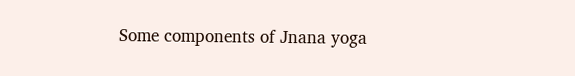Some components of Jnana yoga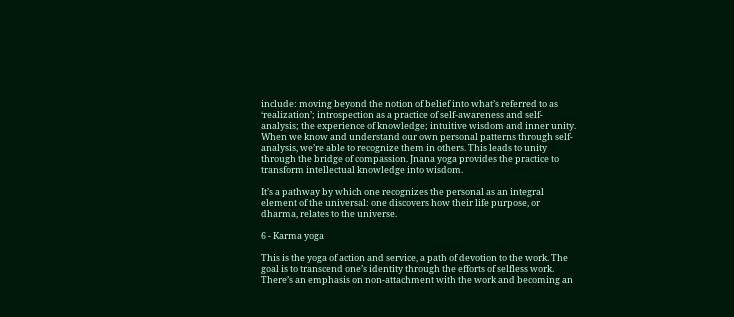include: moving beyond the notion of belief into what’s referred to as ‘realization’; introspection as a practice of self-awareness and self-analysis; the experience of knowledge; intuitive wisdom and inner unity. When we know and understand our own personal patterns through self-analysis, we’re able to recognize them in others. This leads to unity through the bridge of compassion. Jnana yoga provides the practice to transform intellectual knowledge into wisdom.

It’s a pathway by which one recognizes the personal as an integral element of the universal: one discovers how their life purpose, or dharma, relates to the universe.

6 - Karma yoga

This is the yoga of action and service, a path of devotion to the work. The goal is to transcend one’s identity through the efforts of selfless work. There’s an emphasis on non-attachment with the work and becoming an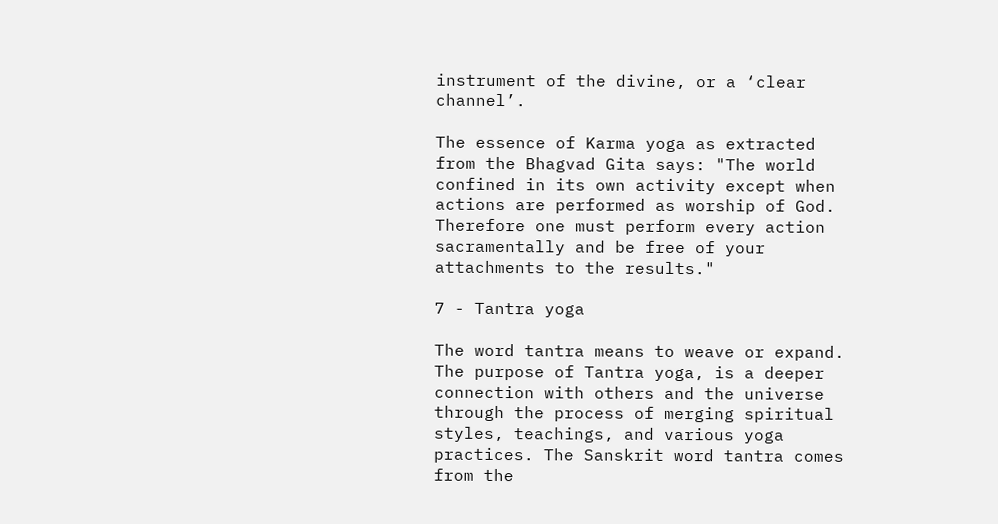instrument of the divine, or a ‘clear channel’.

The essence of Karma yoga as extracted from the Bhagvad Gita says: "The world confined in its own activity except when actions are performed as worship of God. Therefore one must perform every action sacramentally and be free of your attachments to the results."

7 - Tantra yoga

The word tantra means to weave or expand. The purpose of Tantra yoga, is a deeper connection with others and the universe through the process of merging spiritual styles, teachings, and various yoga practices. The Sanskrit word tantra comes from the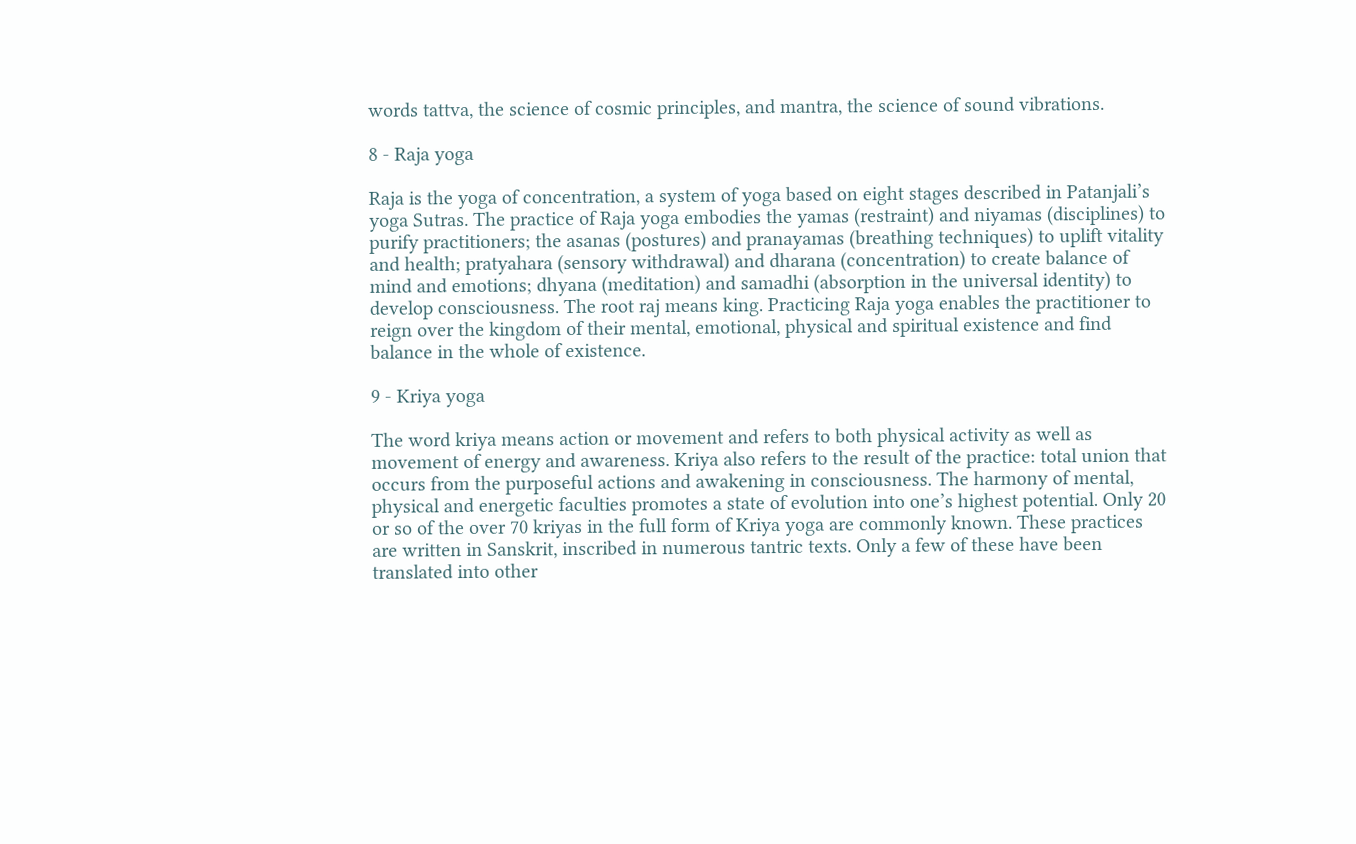words tattva, the science of cosmic principles, and mantra, the science of sound vibrations.

8 - Raja yoga

Raja is the yoga of concentration, a system of yoga based on eight stages described in Patanjali’s yoga Sutras. The practice of Raja yoga embodies the yamas (restraint) and niyamas (disciplines) to purify practitioners; the asanas (postures) and pranayamas (breathing techniques) to uplift vitality and health; pratyahara (sensory withdrawal) and dharana (concentration) to create balance of mind and emotions; dhyana (meditation) and samadhi (absorption in the universal identity) to develop consciousness. The root raj means king. Practicing Raja yoga enables the practitioner to reign over the kingdom of their mental, emotional, physical and spiritual existence and find balance in the whole of existence.

9 - Kriya yoga

The word kriya means action or movement and refers to both physical activity as well as movement of energy and awareness. Kriya also refers to the result of the practice: total union that occurs from the purposeful actions and awakening in consciousness. The harmony of mental, physical and energetic faculties promotes a state of evolution into one’s highest potential. Only 20 or so of the over 70 kriyas in the full form of Kriya yoga are commonly known. These practices are written in Sanskrit, inscribed in numerous tantric texts. Only a few of these have been translated into other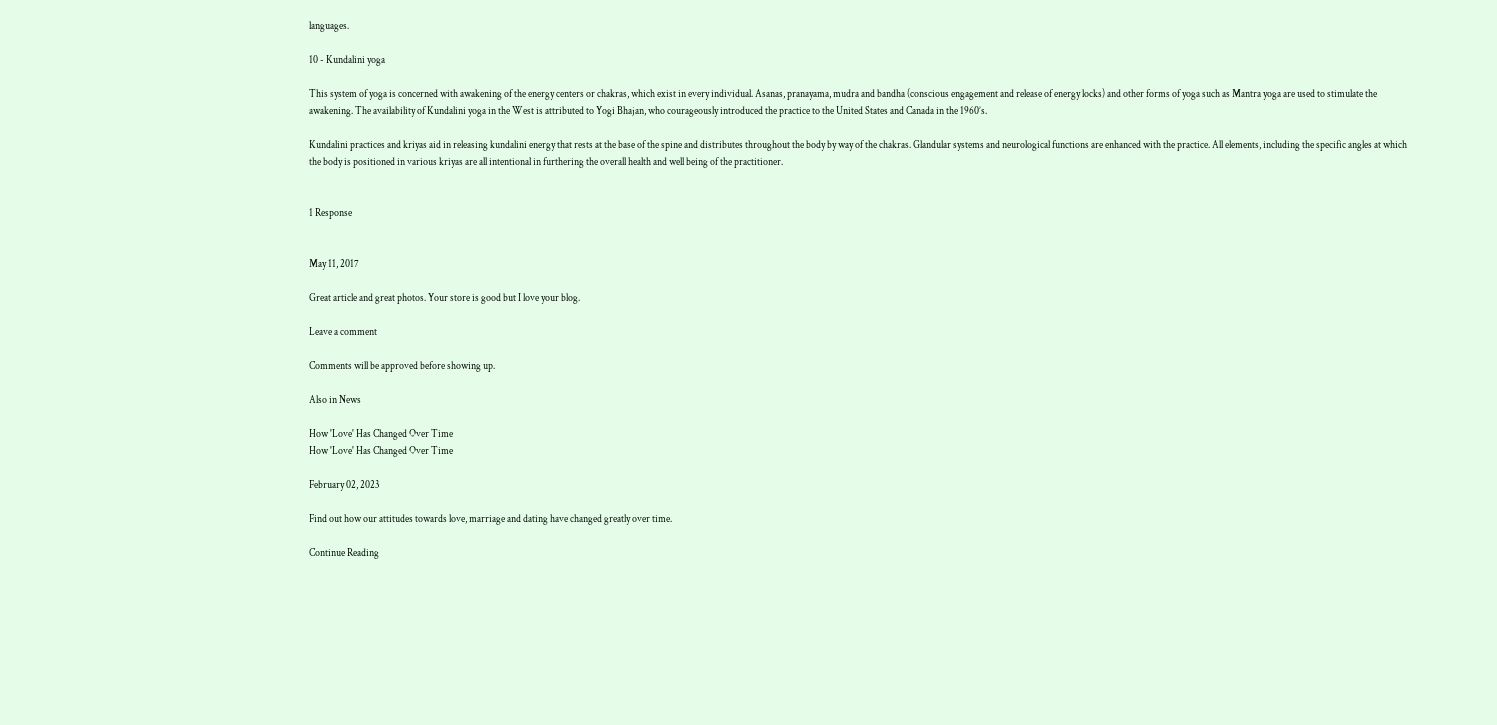languages.

10 - Kundalini yoga

This system of yoga is concerned with awakening of the energy centers or chakras, which exist in every individual. Asanas, pranayama, mudra and bandha (conscious engagement and release of energy locks) and other forms of yoga such as Mantra yoga are used to stimulate the awakening. The availability of Kundalini yoga in the West is attributed to Yogi Bhajan, who courageously introduced the practice to the United States and Canada in the 1960’s.

Kundalini practices and kriyas aid in releasing kundalini energy that rests at the base of the spine and distributes throughout the body by way of the chakras. Glandular systems and neurological functions are enhanced with the practice. All elements, including the specific angles at which the body is positioned in various kriyas are all intentional in furthering the overall health and well being of the practitioner.


1 Response


May 11, 2017

Great article and great photos. Your store is good but I love your blog.

Leave a comment

Comments will be approved before showing up.

Also in News

How 'Love' Has Changed Over Time
How 'Love' Has Changed Over Time

February 02, 2023

Find out how our attitudes towards love, marriage and dating have changed greatly over time.

Continue Reading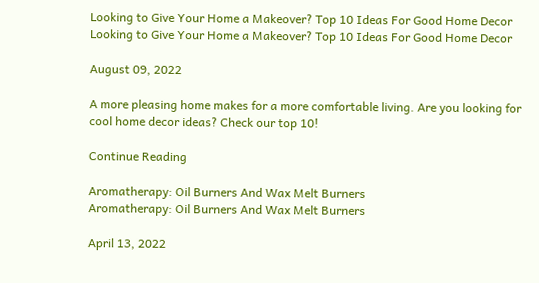Looking to Give Your Home a Makeover? Top 10 Ideas For Good Home Decor
Looking to Give Your Home a Makeover? Top 10 Ideas For Good Home Decor

August 09, 2022

A more pleasing home makes for a more comfortable living. Are you looking for cool home decor ideas? Check our top 10!

Continue Reading

Aromatherapy: Oil Burners And Wax Melt Burners
Aromatherapy: Oil Burners And Wax Melt Burners

April 13, 2022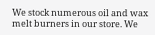We stock numerous oil and wax melt burners in our store. We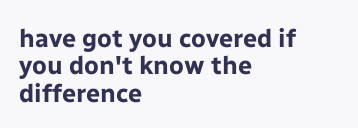have got you covered if you don't know the difference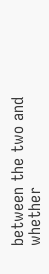between the two and whether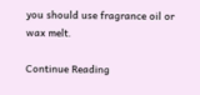you should use fragrance oil or wax melt.

Continue Reading